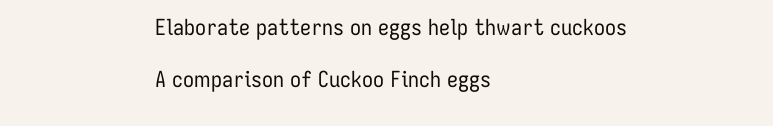Elaborate patterns on eggs help thwart cuckoos

A comparison of Cuckoo Finch eggs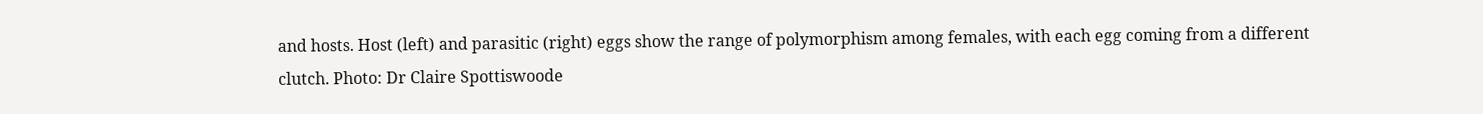and hosts. Host (left) and parasitic (right) eggs show the range of polymorphism among females, with each egg coming from a different clutch. Photo: Dr Claire Spottiswoode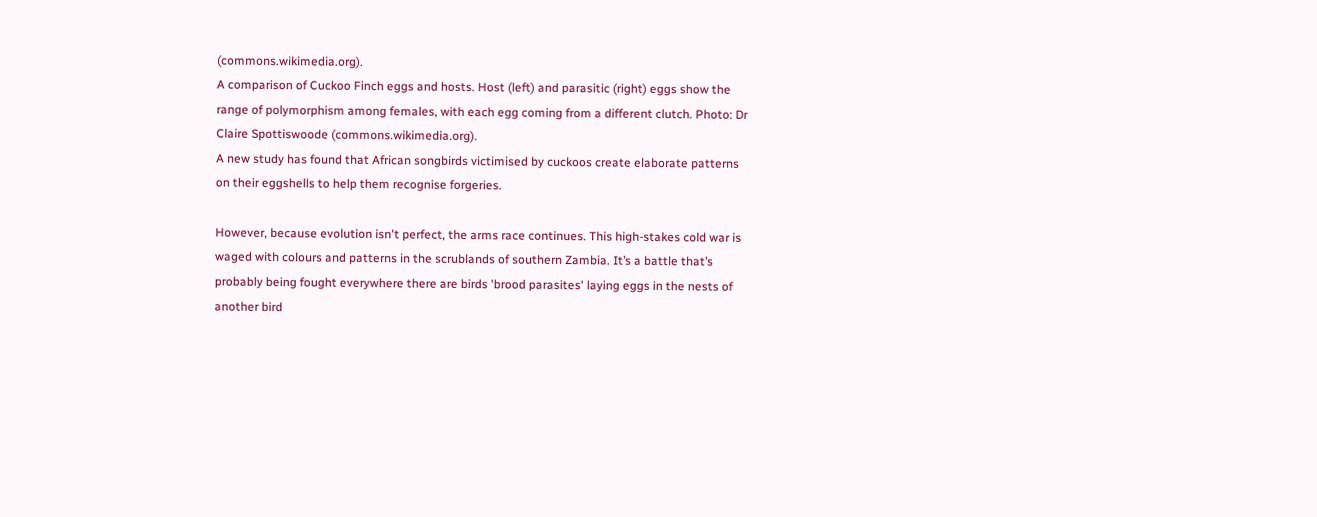(commons.wikimedia.org).
A comparison of Cuckoo Finch eggs and hosts. Host (left) and parasitic (right) eggs show the range of polymorphism among females, with each egg coming from a different clutch. Photo: Dr Claire Spottiswoode (commons.wikimedia.org).
A new study has found that African songbirds victimised by cuckoos create elaborate patterns on their eggshells to help them recognise forgeries.

However, because evolution isn't perfect, the arms race continues. This high-stakes cold war is waged with colours and patterns in the scrublands of southern Zambia. It’s a battle that’s probably being fought everywhere there are birds 'brood parasites' laying eggs in the nests of another bird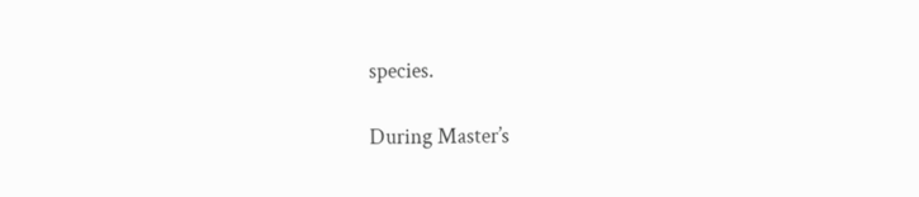species.

During Master’s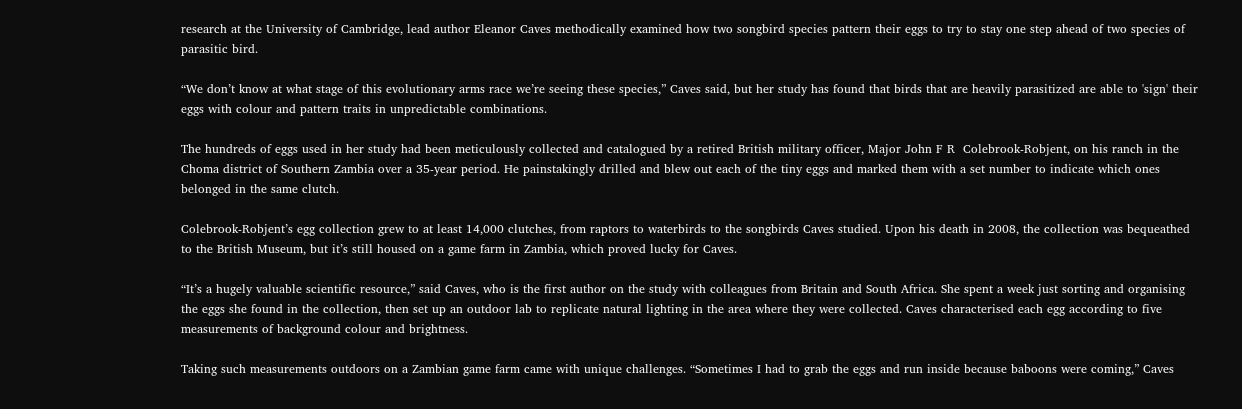research at the University of Cambridge, lead author Eleanor Caves methodically examined how two songbird species pattern their eggs to try to stay one step ahead of two species of parasitic bird.

“We don’t know at what stage of this evolutionary arms race we’re seeing these species,” Caves said, but her study has found that birds that are heavily parasitized are able to 'sign' their eggs with colour and pattern traits in unpredictable combinations.

The hundreds of eggs used in her study had been meticulously collected and catalogued by a retired British military officer, Major John F R  Colebrook-Robjent, on his ranch in the Choma district of Southern Zambia over a 35-year period. He painstakingly drilled and blew out each of the tiny eggs and marked them with a set number to indicate which ones belonged in the same clutch.

Colebrook-Robjent’s egg collection grew to at least 14,000 clutches, from raptors to waterbirds to the songbirds Caves studied. Upon his death in 2008, the collection was bequeathed to the British Museum, but it’s still housed on a game farm in Zambia, which proved lucky for Caves.

“It’s a hugely valuable scientific resource,” said Caves, who is the first author on the study with colleagues from Britain and South Africa. She spent a week just sorting and organising the eggs she found in the collection, then set up an outdoor lab to replicate natural lighting in the area where they were collected. Caves characterised each egg according to five measurements of background colour and brightness.

Taking such measurements outdoors on a Zambian game farm came with unique challenges. “Sometimes I had to grab the eggs and run inside because baboons were coming,” Caves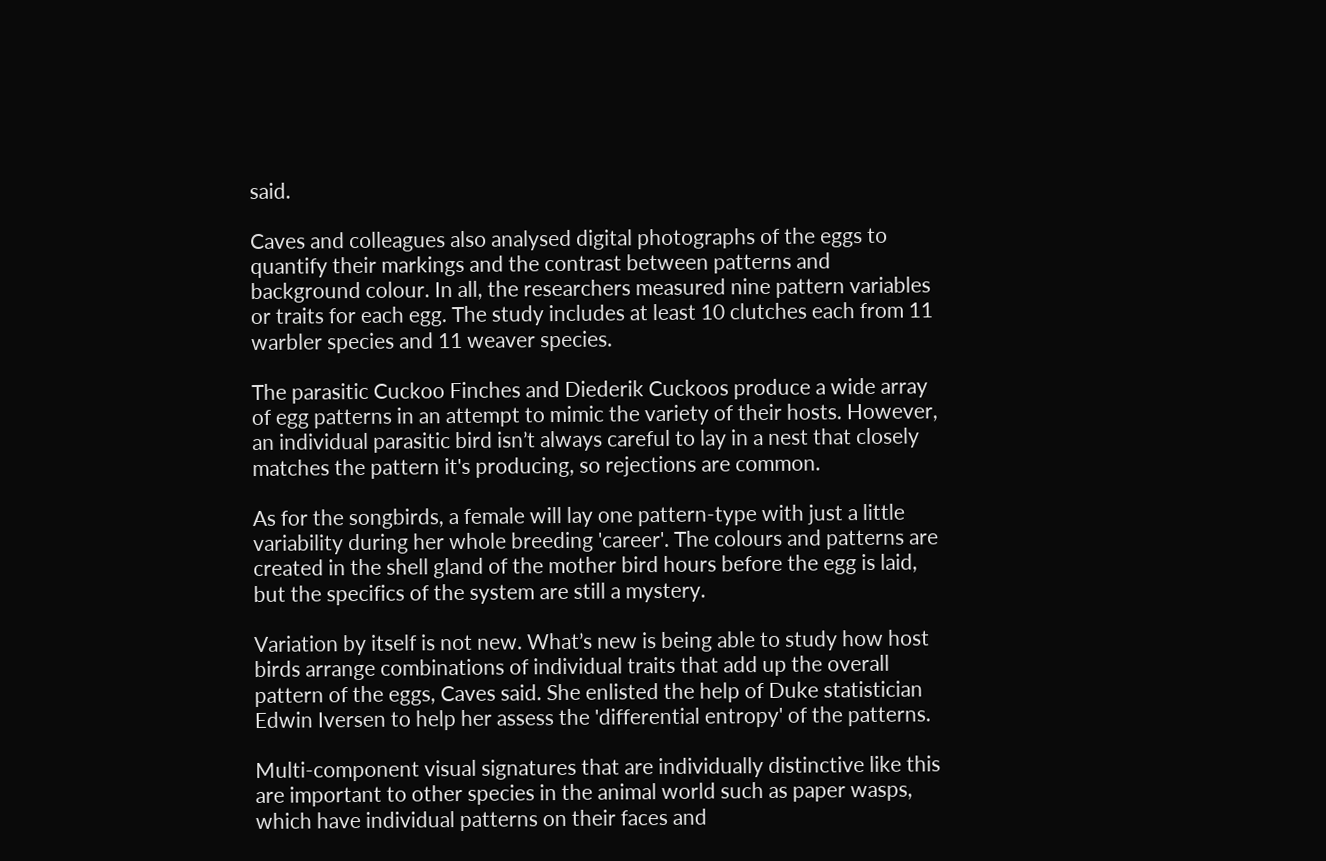said.

Caves and colleagues also analysed digital photographs of the eggs to quantify their markings and the contrast between patterns and background colour. In all, the researchers measured nine pattern variables or traits for each egg. The study includes at least 10 clutches each from 11 warbler species and 11 weaver species.

The parasitic Cuckoo Finches and Diederik Cuckoos produce a wide array of egg patterns in an attempt to mimic the variety of their hosts. However, an individual parasitic bird isn’t always careful to lay in a nest that closely matches the pattern it's producing, so rejections are common.

As for the songbirds, a female will lay one pattern-type with just a little variability during her whole breeding 'career'. The colours and patterns are created in the shell gland of the mother bird hours before the egg is laid, but the specifics of the system are still a mystery.

Variation by itself is not new. What’s new is being able to study how host birds arrange combinations of individual traits that add up the overall pattern of the eggs, Caves said. She enlisted the help of Duke statistician Edwin Iversen to help her assess the 'differential entropy' of the patterns.

Multi-component visual signatures that are individually distinctive like this are important to other species in the animal world such as paper wasps, which have individual patterns on their faces and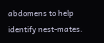abdomens to help identify nest-mates.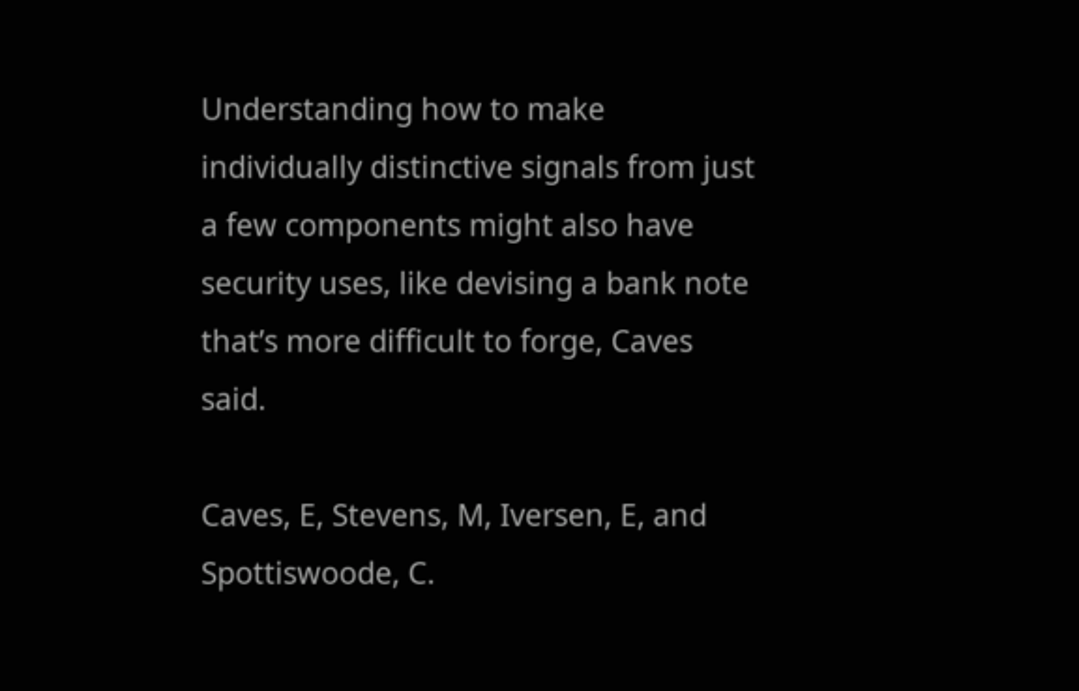Understanding how to make individually distinctive signals from just a few components might also have security uses, like devising a bank note that’s more difficult to forge, Caves said.

Caves, E, Stevens, M, Iversen, E, and Spottiswoode, C.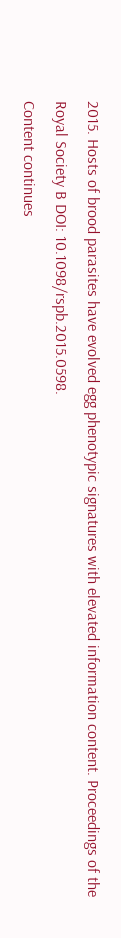2015. Hosts of brood parasites have evolved egg phenotypic signatures with elevated information content. Proceedings of the Royal Society B DOI: 10.1098/rspb.2015.0598.
Content continues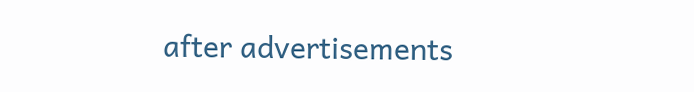after advertisements